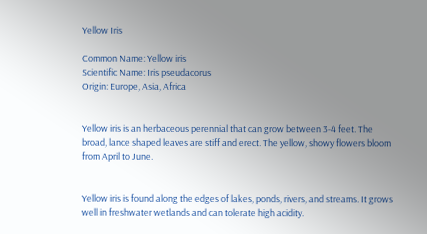Yellow Iris

Common Name: Yellow iris
Scientific Name: Iris pseudacorus
Origin: Europe, Asia, Africa


Yellow iris is an herbaceous perennial that can grow between 3-4 feet. The broad, lance shaped leaves are stiff and erect. The yellow, showy flowers bloom from April to June.


Yellow iris is found along the edges of lakes, ponds, rivers, and streams. It grows well in freshwater wetlands and can tolerate high acidity.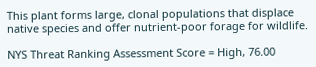This plant forms large, clonal populations that displace native species and offer nutrient-poor forage for wildlife.

NYS Threat Ranking Assessment Score = High, 76.00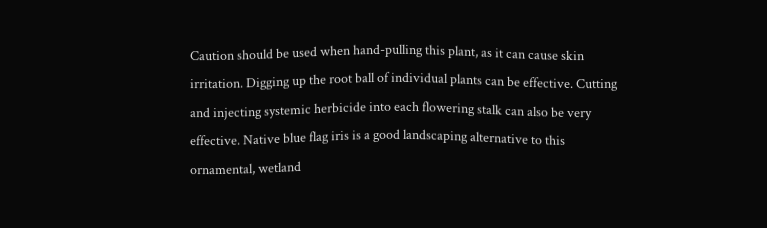Caution should be used when hand-pulling this plant, as it can cause skin irritation. Digging up the root ball of individual plants can be effective. Cutting and injecting systemic herbicide into each flowering stalk can also be very effective. Native blue flag iris is a good landscaping alternative to this ornamental, wetland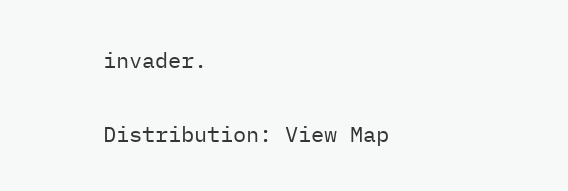invader.

Distribution: View Map